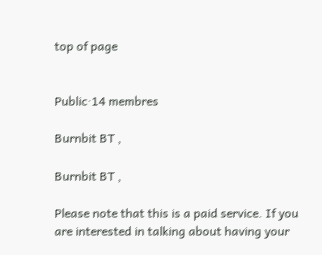top of page


Public·14 membres

Burnbit BT ,

Burnbit BT ,

Please note that this is a paid service. If you are interested in talking about having your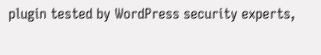plugin tested by WordPress security experts,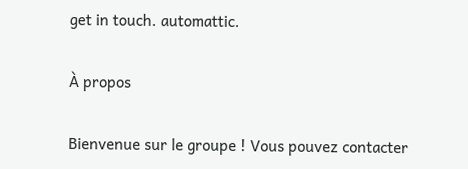get in touch. automattic.

À propos

Bienvenue sur le groupe ! Vous pouvez contacter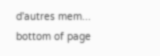d'autres mem...
bottom of page